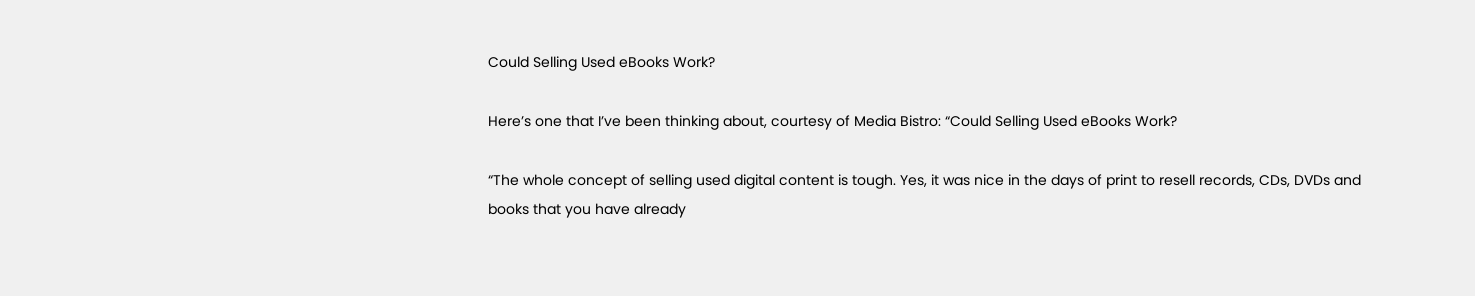Could Selling Used eBooks Work?

Here’s one that I’ve been thinking about, courtesy of Media Bistro: “Could Selling Used eBooks Work?

“The whole concept of selling used digital content is tough. Yes, it was nice in the days of print to resell records, CDs, DVDs and books that you have already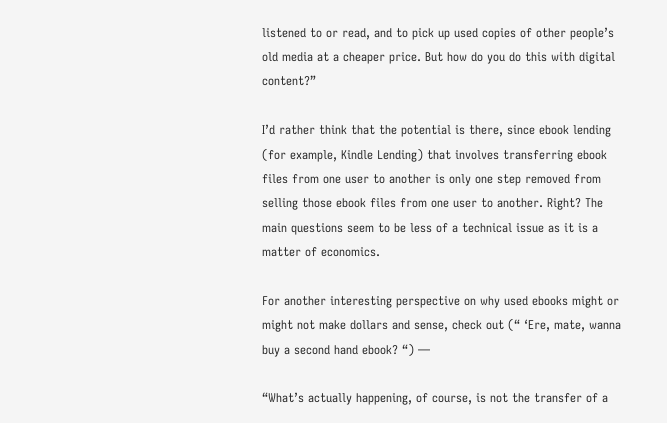listened to or read, and to pick up used copies of other people’s old media at a cheaper price. But how do you do this with digital content?”

I’d rather think that the potential is there, since ebook lending (for example, Kindle Lending) that involves transferring ebook files from one user to another is only one step removed from selling those ebook files from one user to another. Right? The main questions seem to be less of a technical issue as it is a matter of economics.

For another interesting perspective on why used ebooks might or might not make dollars and sense, check out (“ ‘Ere, mate, wanna buy a second hand ebook? “) —

“What’s actually happening, of course, is not the transfer of a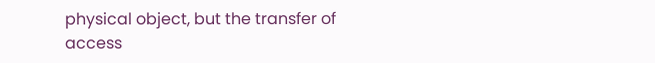physical object, but the transfer of access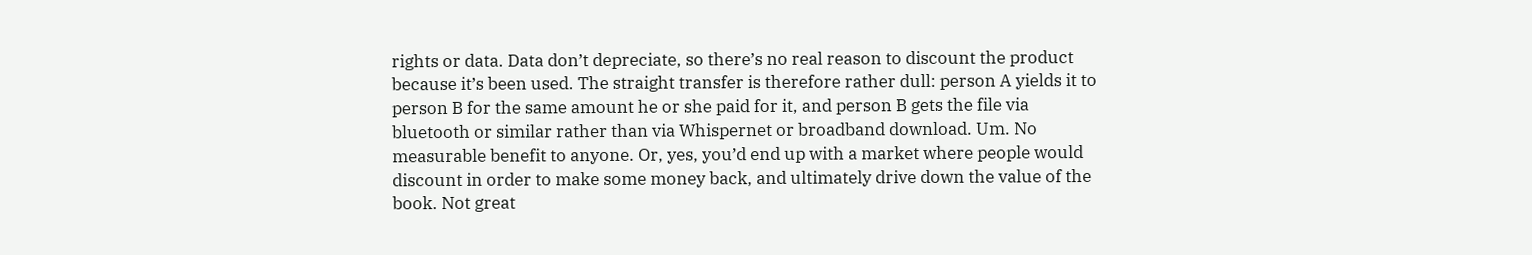rights or data. Data don’t depreciate, so there’s no real reason to discount the product because it’s been used. The straight transfer is therefore rather dull: person A yields it to person B for the same amount he or she paid for it, and person B gets the file via bluetooth or similar rather than via Whispernet or broadband download. Um. No measurable benefit to anyone. Or, yes, you’d end up with a market where people would discount in order to make some money back, and ultimately drive down the value of the book. Not great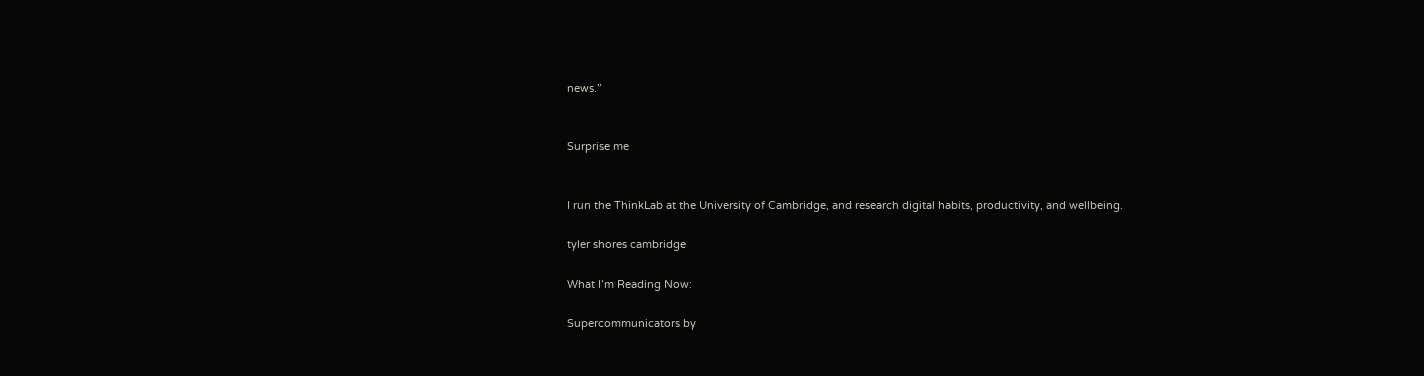news.”


Surprise me


I run the ThinkLab at the University of Cambridge, and research digital habits, productivity, and wellbeing.

tyler shores cambridge

What I’m Reading Now:

Supercommunicators by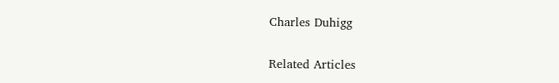Charles Duhigg

Related Articles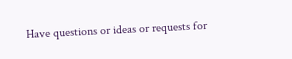Have questions or ideas or requests for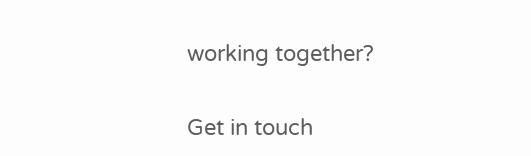working together?

Get in touch